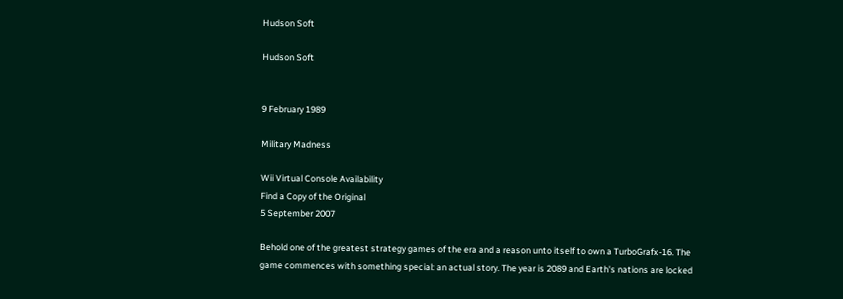Hudson Soft

Hudson Soft


9 February 1989

Military Madness

Wii Virtual Console Availability
Find a Copy of the Original
5 September 2007

Behold one of the greatest strategy games of the era and a reason unto itself to own a TurboGrafx-16. The game commences with something special: an actual story. The year is 2089 and Earth's nations are locked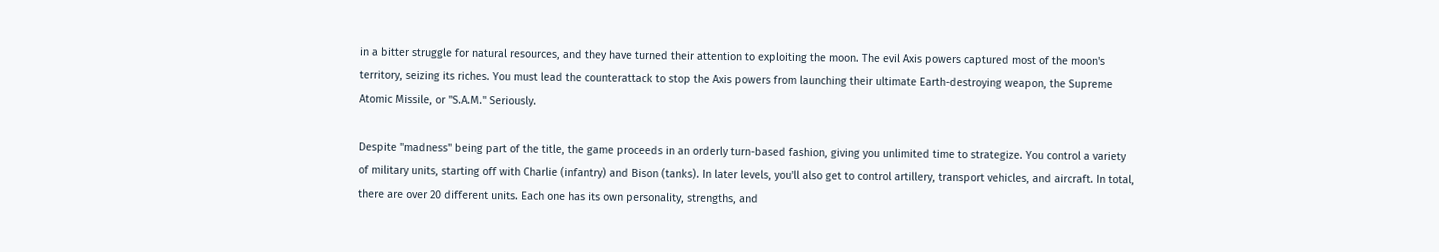in a bitter struggle for natural resources, and they have turned their attention to exploiting the moon. The evil Axis powers captured most of the moon's territory, seizing its riches. You must lead the counterattack to stop the Axis powers from launching their ultimate Earth-destroying weapon, the Supreme Atomic Missile, or "S.A.M." Seriously.

Despite "madness" being part of the title, the game proceeds in an orderly turn-based fashion, giving you unlimited time to strategize. You control a variety of military units, starting off with Charlie (infantry) and Bison (tanks). In later levels, you'll also get to control artillery, transport vehicles, and aircraft. In total, there are over 20 different units. Each one has its own personality, strengths, and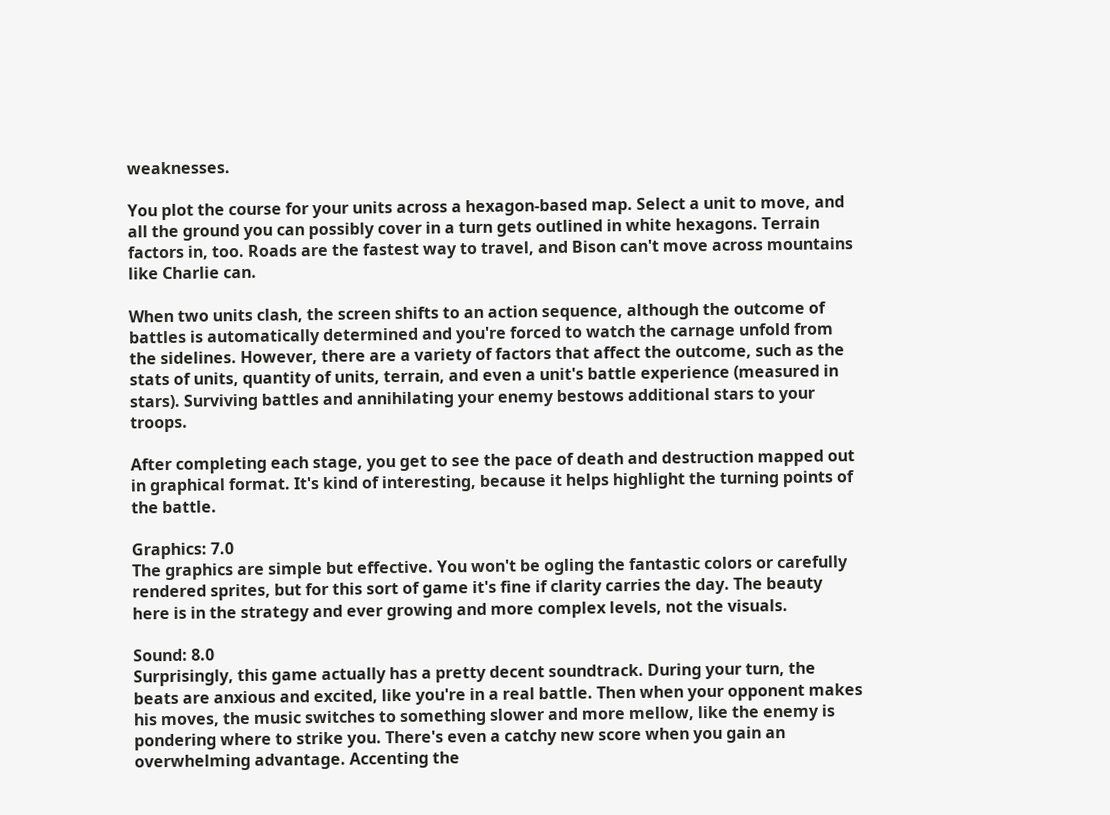weaknesses.

You plot the course for your units across a hexagon-based map. Select a unit to move, and all the ground you can possibly cover in a turn gets outlined in white hexagons. Terrain factors in, too. Roads are the fastest way to travel, and Bison can't move across mountains like Charlie can.

When two units clash, the screen shifts to an action sequence, although the outcome of battles is automatically determined and you're forced to watch the carnage unfold from the sidelines. However, there are a variety of factors that affect the outcome, such as the stats of units, quantity of units, terrain, and even a unit's battle experience (measured in stars). Surviving battles and annihilating your enemy bestows additional stars to your troops.

After completing each stage, you get to see the pace of death and destruction mapped out in graphical format. It's kind of interesting, because it helps highlight the turning points of the battle.

Graphics: 7.0
The graphics are simple but effective. You won't be ogling the fantastic colors or carefully rendered sprites, but for this sort of game it's fine if clarity carries the day. The beauty here is in the strategy and ever growing and more complex levels, not the visuals.

Sound: 8.0
Surprisingly, this game actually has a pretty decent soundtrack. During your turn, the beats are anxious and excited, like you're in a real battle. Then when your opponent makes his moves, the music switches to something slower and more mellow, like the enemy is pondering where to strike you. There's even a catchy new score when you gain an overwhelming advantage. Accenting the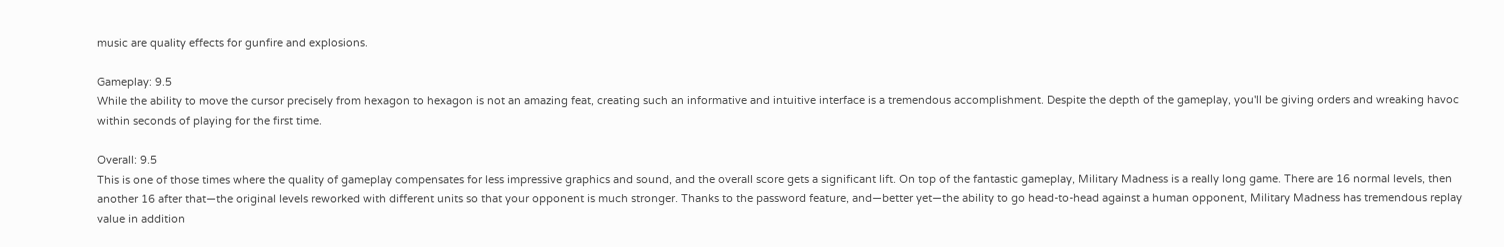music are quality effects for gunfire and explosions.

Gameplay: 9.5
While the ability to move the cursor precisely from hexagon to hexagon is not an amazing feat, creating such an informative and intuitive interface is a tremendous accomplishment. Despite the depth of the gameplay, you'll be giving orders and wreaking havoc within seconds of playing for the first time.

Overall: 9.5
This is one of those times where the quality of gameplay compensates for less impressive graphics and sound, and the overall score gets a significant lift. On top of the fantastic gameplay, Military Madness is a really long game. There are 16 normal levels, then another 16 after that—the original levels reworked with different units so that your opponent is much stronger. Thanks to the password feature, and—better yet—the ability to go head-to-head against a human opponent, Military Madness has tremendous replay value in addition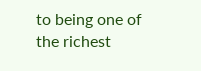to being one of the richest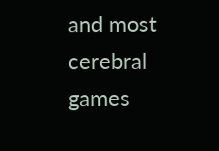and most cerebral games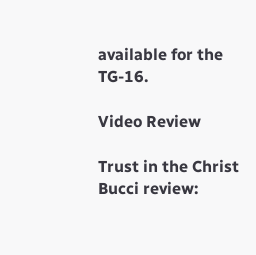available for the TG-16.

Video Review

Trust in the Christ Bucci review: